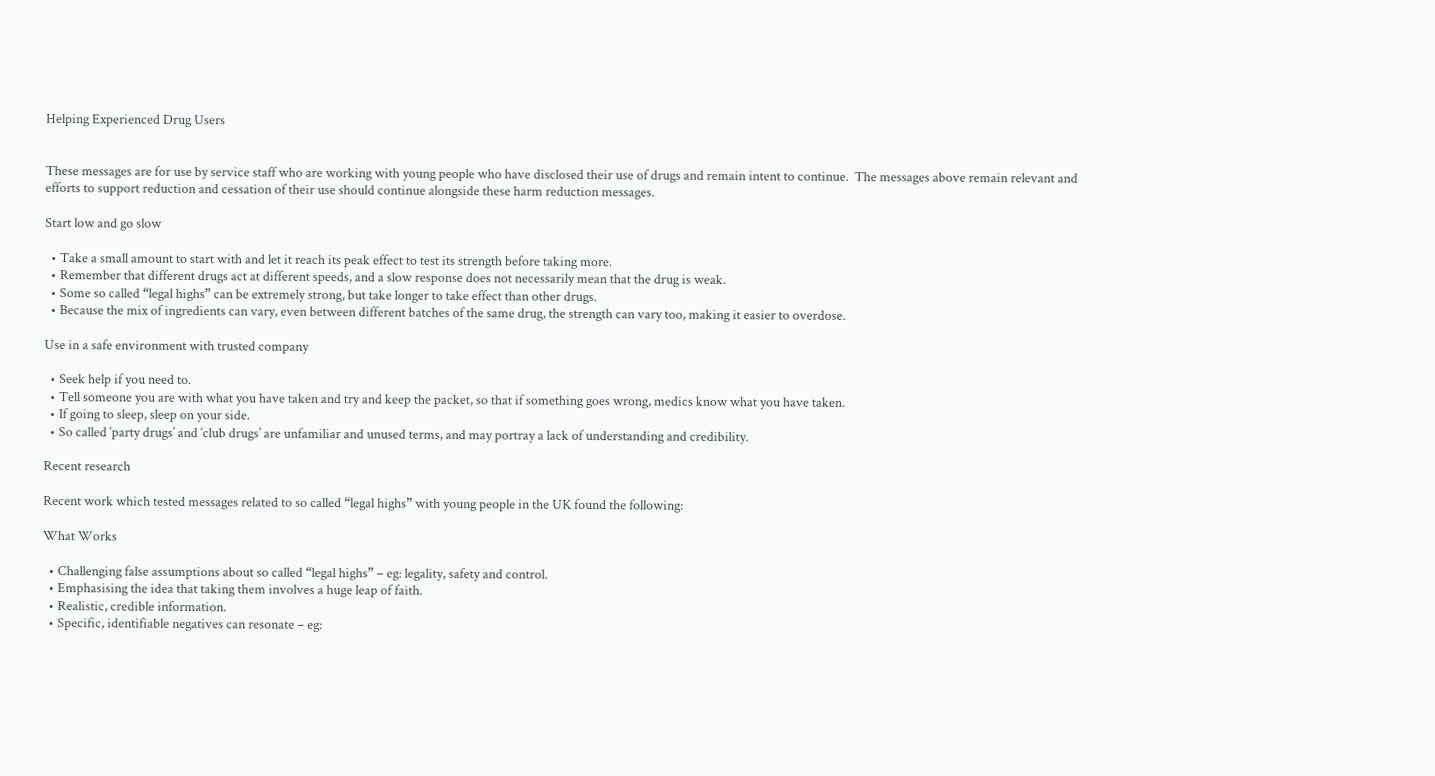Helping Experienced Drug Users


These messages are for use by service staff who are working with young people who have disclosed their use of drugs and remain intent to continue.  The messages above remain relevant and efforts to support reduction and cessation of their use should continue alongside these harm reduction messages.

Start low and go slow

  • Take a small amount to start with and let it reach its peak effect to test its strength before taking more.
  • Remember that different drugs act at different speeds, and a slow response does not necessarily mean that the drug is weak.
  • Some so called “legal highs” can be extremely strong, but take longer to take effect than other drugs.
  • Because the mix of ingredients can vary, even between different batches of the same drug, the strength can vary too, making it easier to overdose.

Use in a safe environment with trusted company

  • Seek help if you need to.
  • Tell someone you are with what you have taken and try and keep the packet, so that if something goes wrong, medics know what you have taken.
  • If going to sleep, sleep on your side.
  • So called ‘party drugs’ and ‘club drugs’ are unfamiliar and unused terms, and may portray a lack of understanding and credibility.

Recent research

Recent work which tested messages related to so called “legal highs” with young people in the UK found the following:

What Works

  • Challenging false assumptions about so called “legal highs” – eg: legality, safety and control.
  • Emphasising the idea that taking them involves a huge leap of faith.
  • Realistic, credible information.
  • Specific, identifiable negatives can resonate – eg: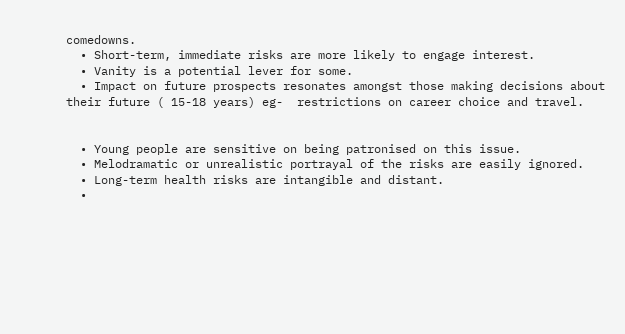comedowns.
  • Short-term, immediate risks are more likely to engage interest.
  • Vanity is a potential lever for some.
  • Impact on future prospects resonates amongst those making decisions about their future ( 15-18 years) eg-  restrictions on career choice and travel.


  • Young people are sensitive on being patronised on this issue.
  • Melodramatic or unrealistic portrayal of the risks are easily ignored.
  • Long-term health risks are intangible and distant.
  •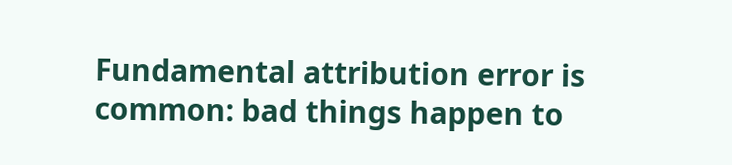Fundamental attribution error is common: bad things happen to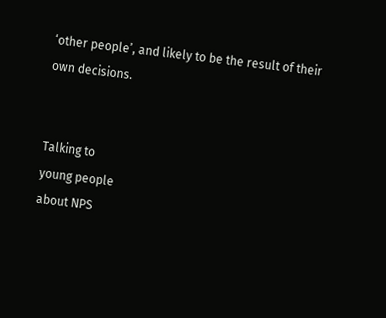‘other people’, and likely to be the result of their own decisions.


Talking to
young people
about NPS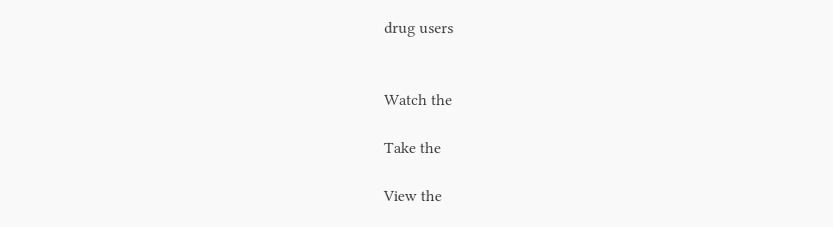drug users


Watch the

Take the

View the